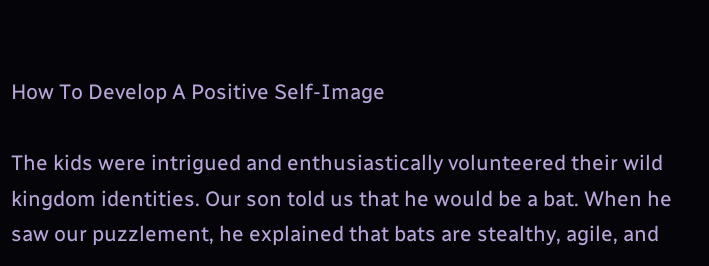How To Develop A Positive Self-Image

The kids were intrigued and enthusiastically volunteered their wild kingdom identities. Our son told us that he would be a bat. When he saw our puzzlement, he explained that bats are stealthy, agile, and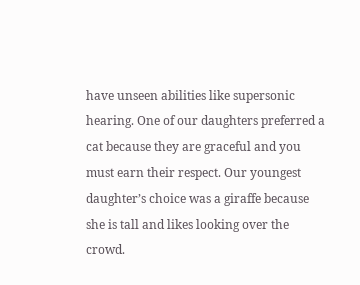have unseen abilities like supersonic hearing. One of our daughters preferred a cat because they are graceful and you must earn their respect. Our youngest daughter’s choice was a giraffe because she is tall and likes looking over the crowd.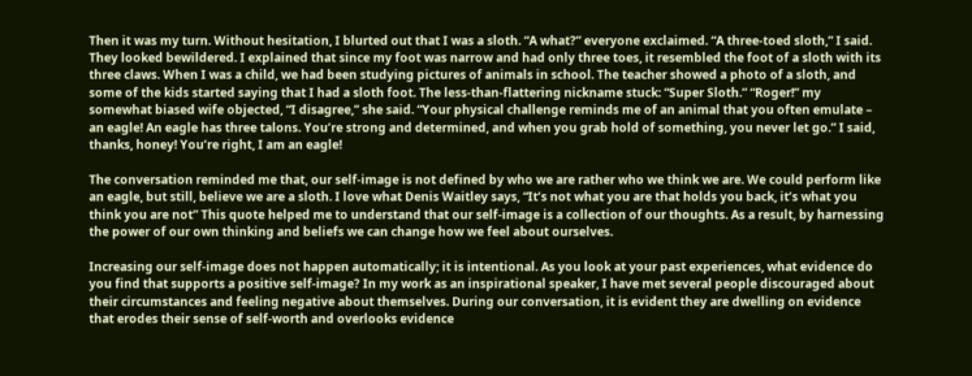Then it was my turn. Without hesitation, I blurted out that I was a sloth. “A what?” everyone exclaimed. “A three-toed sloth,” I said. They looked bewildered. I explained that since my foot was narrow and had only three toes, it resembled the foot of a sloth with its three claws. When I was a child, we had been studying pictures of animals in school. The teacher showed a photo of a sloth, and some of the kids started saying that I had a sloth foot. The less-than-flattering nickname stuck: “Super Sloth.” “Roger!” my somewhat biased wife objected, “I disagree,” she said. “Your physical challenge reminds me of an animal that you often emulate – an eagle! An eagle has three talons. You’re strong and determined, and when you grab hold of something, you never let go.” I said, thanks, honey! You’re right, I am an eagle!

The conversation reminded me that, our self-image is not defined by who we are rather who we think we are. We could perform like an eagle, but still, believe we are a sloth. I love what Denis Waitley says, “It’s not what you are that holds you back, it’s what you think you are not” This quote helped me to understand that our self-image is a collection of our thoughts. As a result, by harnessing the power of our own thinking and beliefs we can change how we feel about ourselves.

Increasing our self-image does not happen automatically; it is intentional. As you look at your past experiences, what evidence do you find that supports a positive self-image? In my work as an inspirational speaker, I have met several people discouraged about their circumstances and feeling negative about themselves. During our conversation, it is evident they are dwelling on evidence that erodes their sense of self-worth and overlooks evidence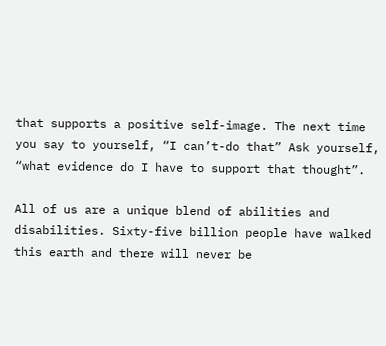that supports a positive self-image. The next time you say to yourself, “I can’t-do that” Ask yourself, “what evidence do I have to support that thought”.

All of us are a unique blend of abilities and disabilities. Sixty-five billion people have walked this earth and there will never be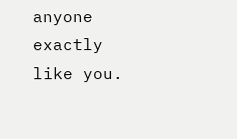anyone exactly like you.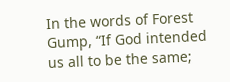In the words of Forest Gump, “If God intended us all to be the same;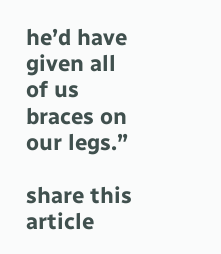he’d have given all of us braces on our legs.”

share this article